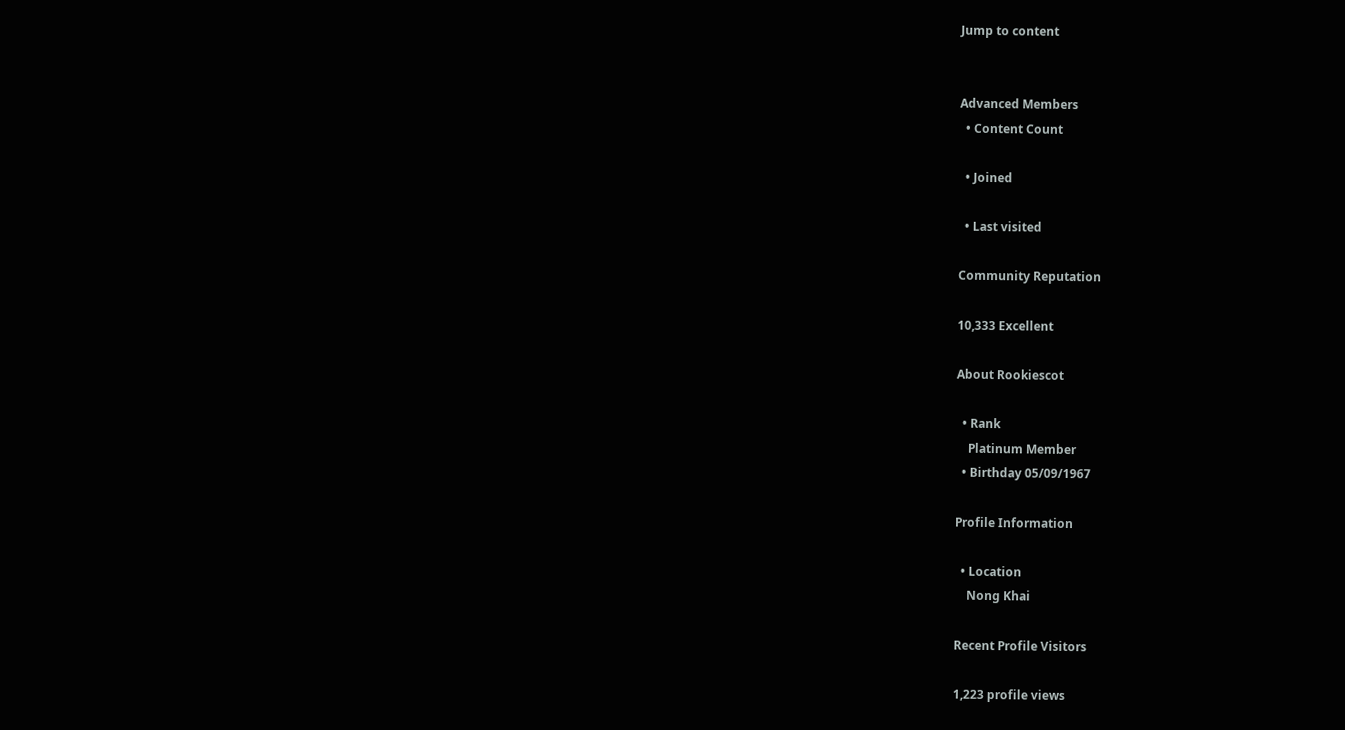Jump to content


Advanced Members
  • Content Count

  • Joined

  • Last visited

Community Reputation

10,333 Excellent

About Rookiescot

  • Rank
    Platinum Member
  • Birthday 05/09/1967

Profile Information

  • Location
    Nong Khai

Recent Profile Visitors

1,223 profile views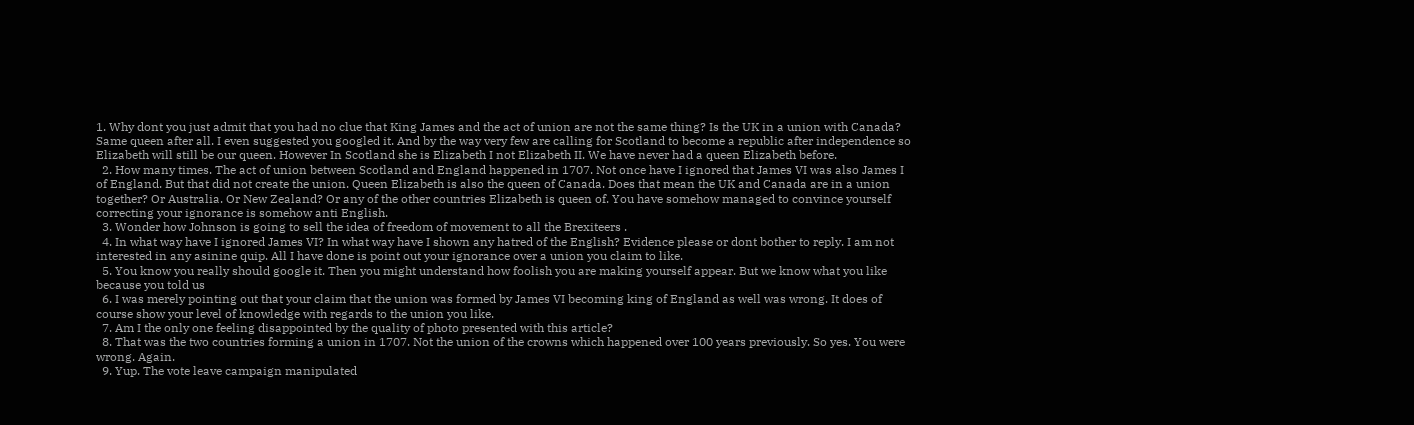1. Why dont you just admit that you had no clue that King James and the act of union are not the same thing? Is the UK in a union with Canada? Same queen after all. I even suggested you googled it. And by the way very few are calling for Scotland to become a republic after independence so Elizabeth will still be our queen. However In Scotland she is Elizabeth I not Elizabeth II. We have never had a queen Elizabeth before.
  2. How many times. The act of union between Scotland and England happened in 1707. Not once have I ignored that James VI was also James I of England. But that did not create the union. Queen Elizabeth is also the queen of Canada. Does that mean the UK and Canada are in a union together? Or Australia. Or New Zealand? Or any of the other countries Elizabeth is queen of. You have somehow managed to convince yourself correcting your ignorance is somehow anti English.
  3. Wonder how Johnson is going to sell the idea of freedom of movement to all the Brexiteers .
  4. In what way have I ignored James VI? In what way have I shown any hatred of the English? Evidence please or dont bother to reply. I am not interested in any asinine quip. All I have done is point out your ignorance over a union you claim to like.
  5. You know you really should google it. Then you might understand how foolish you are making yourself appear. But we know what you like because you told us
  6. I was merely pointing out that your claim that the union was formed by James VI becoming king of England as well was wrong. It does of course show your level of knowledge with regards to the union you like.
  7. Am I the only one feeling disappointed by the quality of photo presented with this article?
  8. That was the two countries forming a union in 1707. Not the union of the crowns which happened over 100 years previously. So yes. You were wrong. Again.
  9. Yup. The vote leave campaign manipulated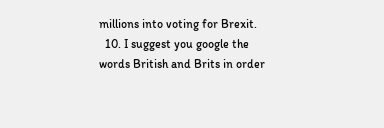millions into voting for Brexit.
  10. I suggest you google the words British and Brits in order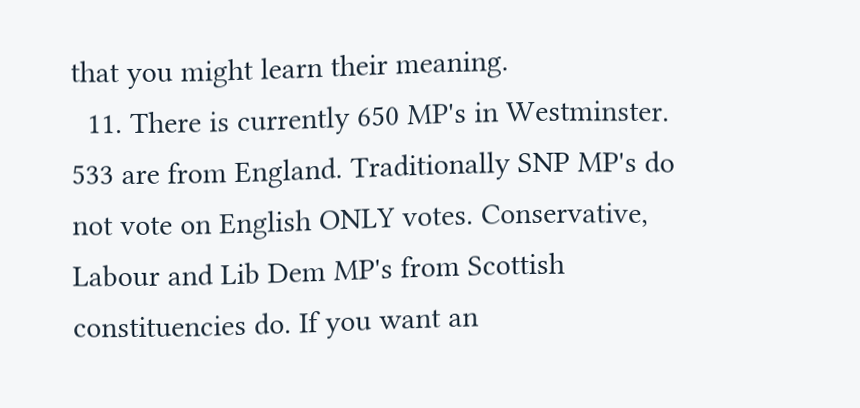that you might learn their meaning.
  11. There is currently 650 MP's in Westminster. 533 are from England. Traditionally SNP MP's do not vote on English ONLY votes. Conservative, Labour and Lib Dem MP's from Scottish constituencies do. If you want an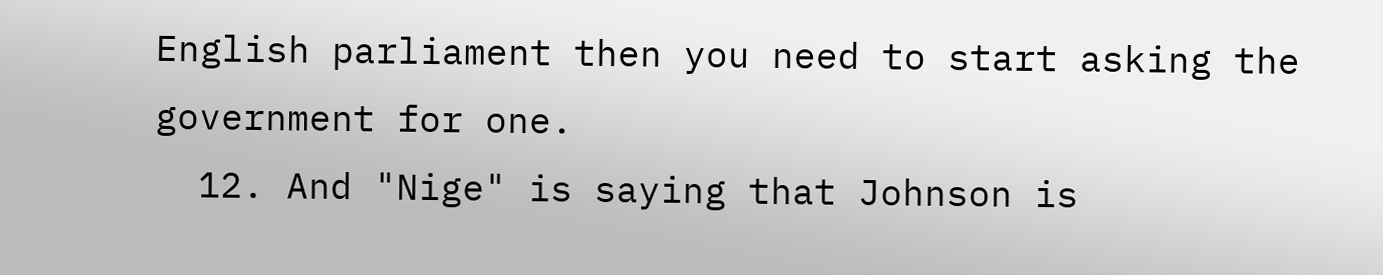English parliament then you need to start asking the government for one.
  12. And "Nige" is saying that Johnson is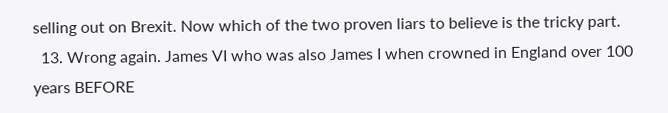selling out on Brexit. Now which of the two proven liars to believe is the tricky part.
  13. Wrong again. James VI who was also James I when crowned in England over 100 years BEFORE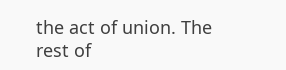the act of union. The rest of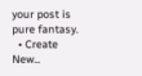your post is pure fantasy.
  • Create New...